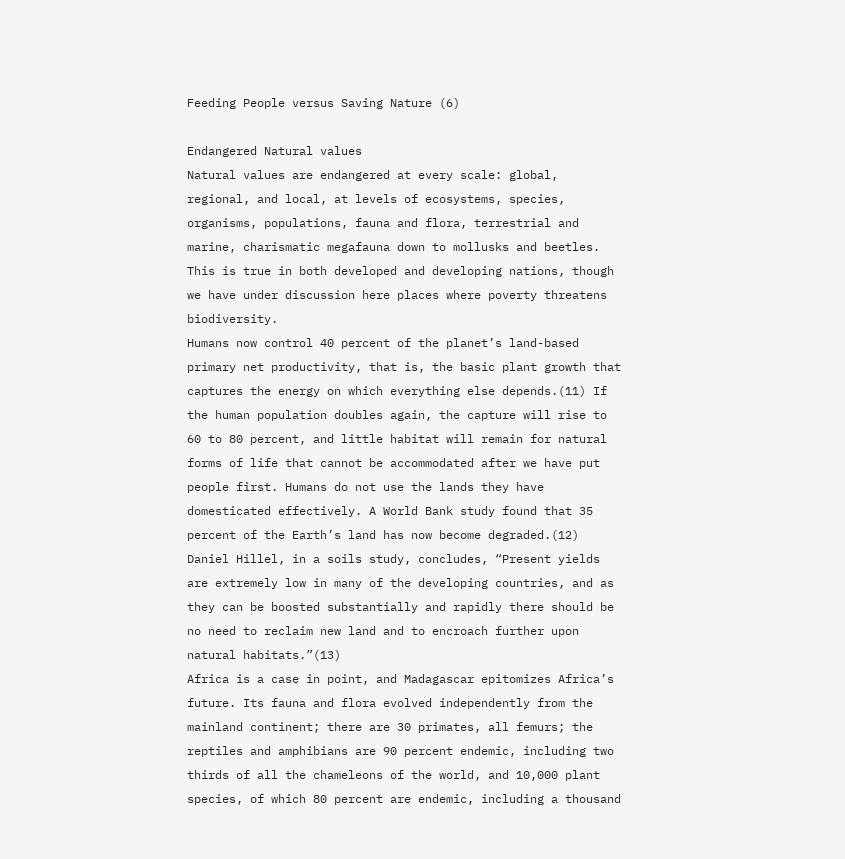Feeding People versus Saving Nature (6)

Endangered Natural values
Natural values are endangered at every scale: global, regional, and local, at levels of ecosystems, species, organisms, populations, fauna and flora, terrestrial and marine, charismatic megafauna down to mollusks and beetles. This is true in both developed and developing nations, though we have under discussion here places where poverty threatens biodiversity.
Humans now control 40 percent of the planet’s land-based primary net productivity, that is, the basic plant growth that captures the energy on which everything else depends.(11) If the human population doubles again, the capture will rise to 60 to 80 percent, and little habitat will remain for natural forms of life that cannot be accommodated after we have put people first. Humans do not use the lands they have domesticated effectively. A World Bank study found that 35 percent of the Earth’s land has now become degraded.(12) Daniel Hillel, in a soils study, concludes, “Present yields are extremely low in many of the developing countries, and as they can be boosted substantially and rapidly there should be no need to reclaim new land and to encroach further upon natural habitats.”(13)
Africa is a case in point, and Madagascar epitomizes Africa’s future. Its fauna and flora evolved independently from the mainland continent; there are 30 primates, all femurs; the reptiles and amphibians are 90 percent endemic, including two thirds of all the chameleons of the world, and 10,000 plant species, of which 80 percent are endemic, including a thousand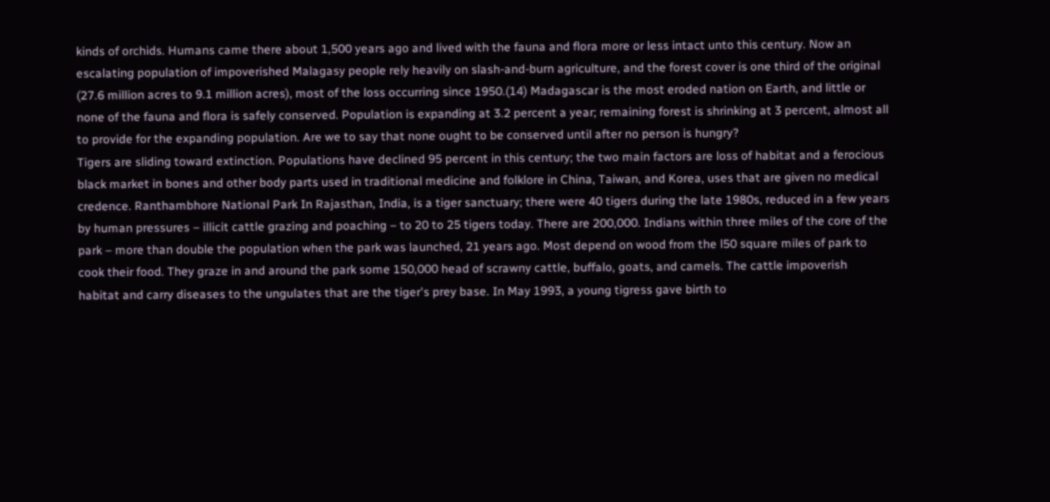kinds of orchids. Humans came there about 1,500 years ago and lived with the fauna and flora more or less intact unto this century. Now an escalating population of impoverished Malagasy people rely heavily on slash-and-burn agriculture, and the forest cover is one third of the original (27.6 million acres to 9.1 million acres), most of the loss occurring since 1950.(14) Madagascar is the most eroded nation on Earth, and little or none of the fauna and flora is safely conserved. Population is expanding at 3.2 percent a year; remaining forest is shrinking at 3 percent, almost all to provide for the expanding population. Are we to say that none ought to be conserved until after no person is hungry?
Tigers are sliding toward extinction. Populations have declined 95 percent in this century; the two main factors are loss of habitat and a ferocious black market in bones and other body parts used in traditional medicine and folklore in China, Taiwan, and Korea, uses that are given no medical credence. Ranthambhore National Park In Rajasthan, India, is a tiger sanctuary; there were 40 tigers during the late 1980s, reduced in a few years by human pressures – illicit cattle grazing and poaching – to 20 to 25 tigers today. There are 200,000. Indians within three miles of the core of the park – more than double the population when the park was launched, 21 years ago. Most depend on wood from the l50 square miles of park to cook their food. They graze in and around the park some 150,000 head of scrawny cattle, buffalo, goats, and camels. The cattle impoverish habitat and carry diseases to the ungulates that are the tiger's prey base. In May 1993, a young tigress gave birth to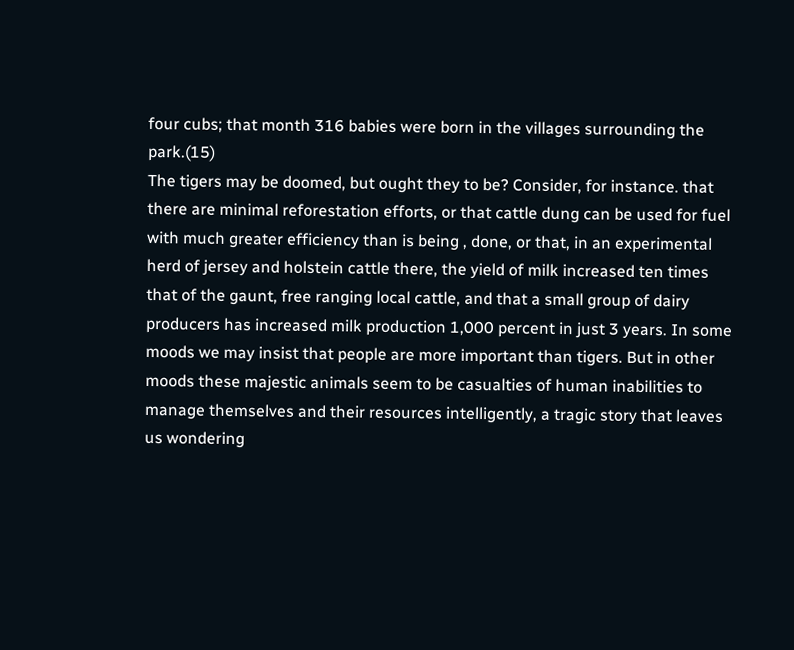four cubs; that month 316 babies were born in the villages surrounding the park.(15)
The tigers may be doomed, but ought they to be? Consider, for instance. that there are minimal reforestation efforts, or that cattle dung can be used for fuel with much greater efficiency than is being , done, or that, in an experimental herd of jersey and holstein cattle there, the yield of milk increased ten times that of the gaunt, free ranging local cattle, and that a small group of dairy producers has increased milk production 1,000 percent in just 3 years. In some moods we may insist that people are more important than tigers. But in other moods these majestic animals seem to be casualties of human inabilities to manage themselves and their resources intelligently, a tragic story that leaves us wondering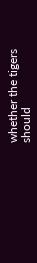whether the tigers should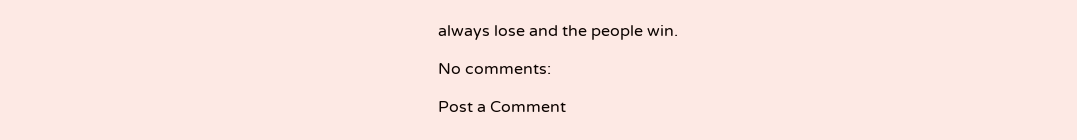always lose and the people win.

No comments:

Post a Comment